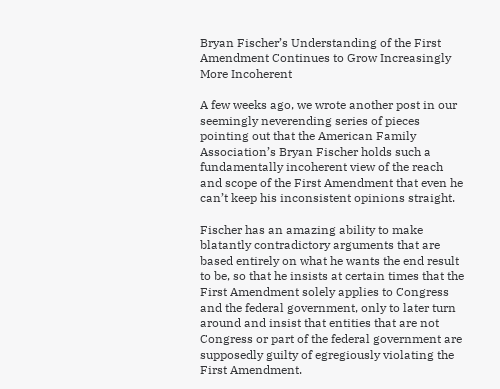Bryan Fischer’s Understanding of the First Amendment Continues to Grow Increasingly More Incoherent

A few weeks ago, we wrote another post in our seemingly neverending series of pieces pointing out that the American Family Association’s Bryan Fischer holds such a fundamentally incoherent view of the reach and scope of the First Amendment that even he can’t keep his inconsistent opinions straight.

Fischer has an amazing ability to make blatantly contradictory arguments that are based entirely on what he wants the end result to be, so that he insists at certain times that the First Amendment solely applies to Congress and the federal government, only to later turn around and insist that entities that are not Congress or part of the federal government are supposedly guilty of egregiously violating the First Amendment.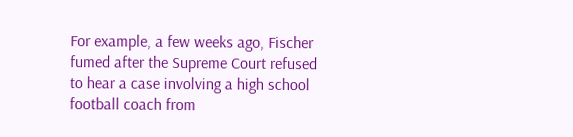For example, a few weeks ago, Fischer fumed after the Supreme Court refused to hear a case involving a high school football coach from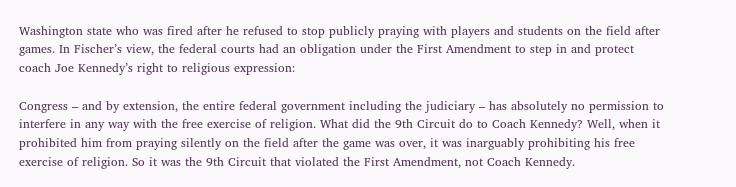Washington state who was fired after he refused to stop publicly praying with players and students on the field after games. In Fischer’s view, the federal courts had an obligation under the First Amendment to step in and protect coach Joe Kennedy’s right to religious expression:

Congress – and by extension, the entire federal government including the judiciary – has absolutely no permission to interfere in any way with the free exercise of religion. What did the 9th Circuit do to Coach Kennedy? Well, when it prohibited him from praying silently on the field after the game was over, it was inarguably prohibiting his free exercise of religion. So it was the 9th Circuit that violated the First Amendment, not Coach Kennedy.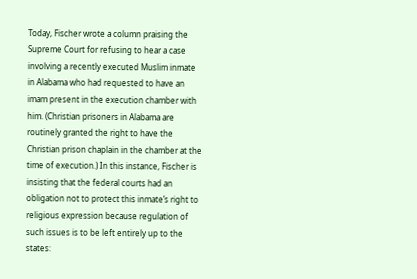Today, Fischer wrote a column praising the Supreme Court for refusing to hear a case involving a recently executed Muslim inmate in Alabama who had requested to have an imam present in the execution chamber with him. (Christian prisoners in Alabama are routinely granted the right to have the Christian prison chaplain in the chamber at the time of execution.) In this instance, Fischer is insisting that the federal courts had an obligation not to protect this inmate’s right to religious expression because regulation of such issues is to be left entirely up to the states: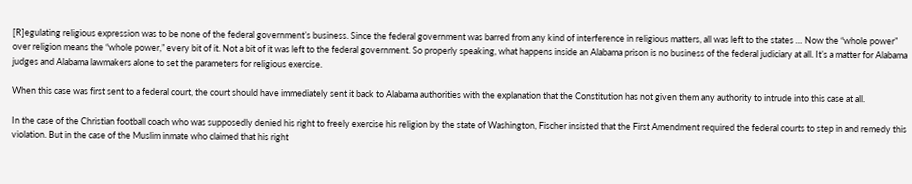[R]egulating religious expression was to be none of the federal government’s business. Since the federal government was barred from any kind of interference in religious matters, all was left to the states … Now the “whole power” over religion means the “whole power,” every bit of it. Not a bit of it was left to the federal government. So properly speaking, what happens inside an Alabama prison is no business of the federal judiciary at all. It’s a matter for Alabama judges and Alabama lawmakers alone to set the parameters for religious exercise.

When this case was first sent to a federal court, the court should have immediately sent it back to Alabama authorities with the explanation that the Constitution has not given them any authority to intrude into this case at all.

In the case of the Christian football coach who was supposedly denied his right to freely exercise his religion by the state of Washington, Fischer insisted that the First Amendment required the federal courts to step in and remedy this violation. But in the case of the Muslim inmate who claimed that his right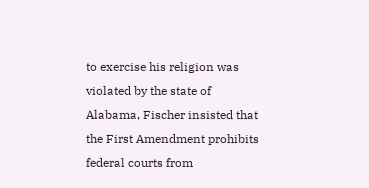to exercise his religion was violated by the state of Alabama, Fischer insisted that the First Amendment prohibits federal courts from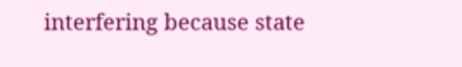interfering because state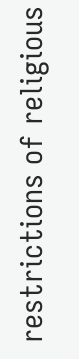restrictions of religious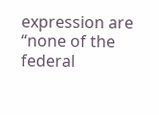expression are “none of the federal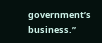government’s business.”